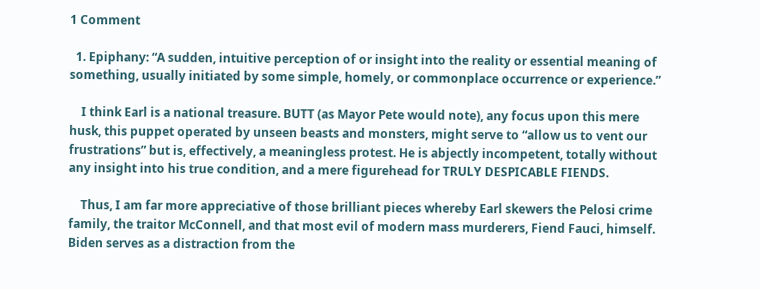1 Comment

  1. Epiphany: “A sudden, intuitive perception of or insight into the reality or essential meaning of something, usually initiated by some simple, homely, or commonplace occurrence or experience.”

    I think Earl is a national treasure. BUTT (as Mayor Pete would note), any focus upon this mere husk, this puppet operated by unseen beasts and monsters, might serve to “allow us to vent our frustrations” but is, effectively, a meaningless protest. He is abjectly incompetent, totally without any insight into his true condition, and a mere figurehead for TRULY DESPICABLE FIENDS.

    Thus, I am far more appreciative of those brilliant pieces whereby Earl skewers the Pelosi crime family, the traitor McConnell, and that most evil of modern mass murderers, Fiend Fauci, himself. Biden serves as a distraction from the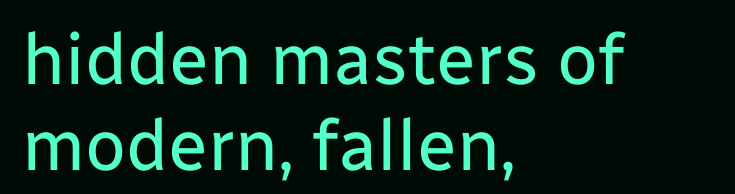hidden masters of modern, fallen,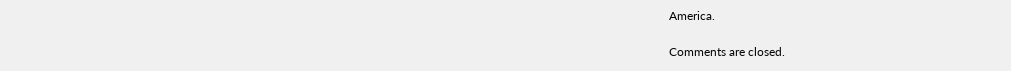America.

Comments are closed.